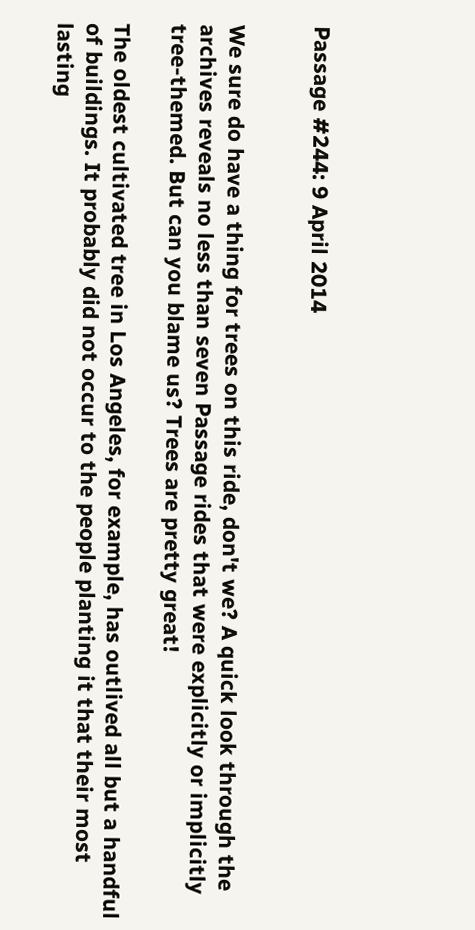Passage #244: 9 April 2014


We sure do have a thing for trees on this ride, don't we? A quick look through the archives reveals no less than seven Passage rides that were explicitly or implicitly tree-themed. But can you blame us? Trees are pretty great!

The oldest cultivated tree in Los Angeles, for example, has outlived all but a handful of buildings. It probably did not occur to the people planting it that their most lasting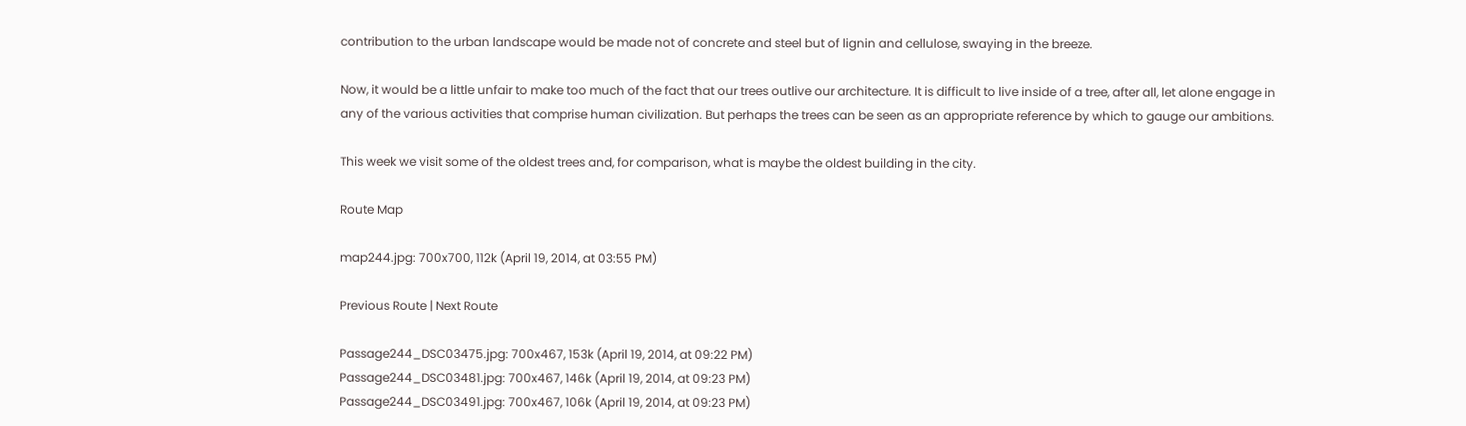contribution to the urban landscape would be made not of concrete and steel but of lignin and cellulose, swaying in the breeze.

Now, it would be a little unfair to make too much of the fact that our trees outlive our architecture. It is difficult to live inside of a tree, after all, let alone engage in any of the various activities that comprise human civilization. But perhaps the trees can be seen as an appropriate reference by which to gauge our ambitions.

This week we visit some of the oldest trees and, for comparison, what is maybe the oldest building in the city.

Route Map

map244.jpg: 700x700, 112k (April 19, 2014, at 03:55 PM)

Previous Route | Next Route

Passage244_DSC03475.jpg: 700x467, 153k (April 19, 2014, at 09:22 PM)
Passage244_DSC03481.jpg: 700x467, 146k (April 19, 2014, at 09:23 PM)
Passage244_DSC03491.jpg: 700x467, 106k (April 19, 2014, at 09:23 PM)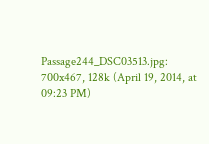Passage244_DSC03513.jpg: 700x467, 128k (April 19, 2014, at 09:23 PM)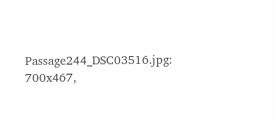Passage244_DSC03516.jpg: 700x467,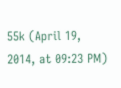55k (April 19, 2014, at 09:23 PM)